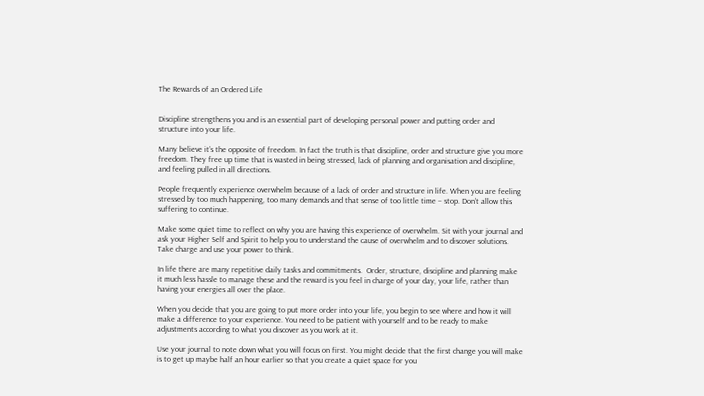The Rewards of an Ordered Life


Discipline strengthens you and is an essential part of developing personal power and putting order and structure into your life.

Many believe it’s the opposite of freedom. In fact the truth is that discipline, order and structure give you more freedom. They free up time that is wasted in being stressed, lack of planning and organisation and discipline, and feeling pulled in all directions.

People frequently experience overwhelm because of a lack of order and structure in life. When you are feeling stressed by too much happening, too many demands and that sense of too little time – stop. Don’t allow this suffering to continue.

Make some quiet time to reflect on why you are having this experience of overwhelm. Sit with your journal and ask your Higher Self and Spirit to help you to understand the cause of overwhelm and to discover solutions. Take charge and use your power to think.

In life there are many repetitive daily tasks and commitments.  Order, structure, discipline and planning make it much less hassle to manage these and the reward is you feel in charge of your day, your life, rather than having your energies all over the place.

When you decide that you are going to put more order into your life, you begin to see where and how it will make a difference to your experience. You need to be patient with yourself and to be ready to make adjustments according to what you discover as you work at it.

Use your journal to note down what you will focus on first. You might decide that the first change you will make is to get up maybe half an hour earlier so that you create a quiet space for you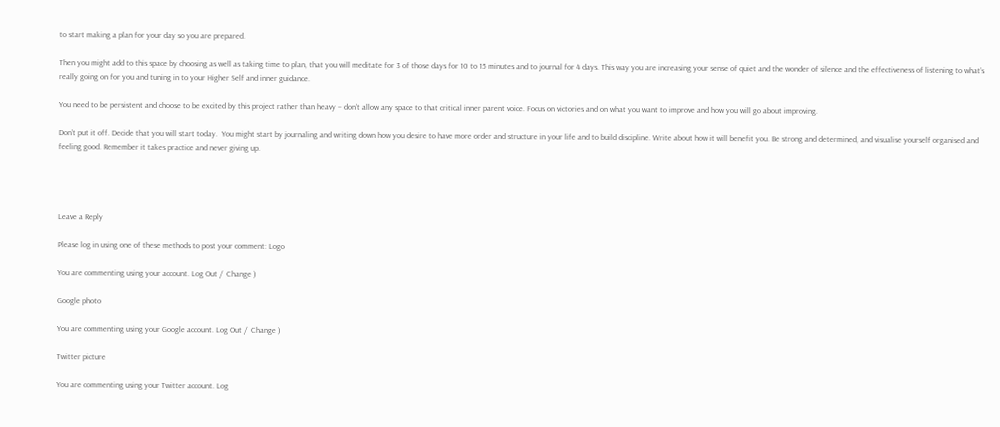to start making a plan for your day so you are prepared.

Then you might add to this space by choosing as well as taking time to plan, that you will meditate for 3 of those days for 10 to 15 minutes and to journal for 4 days. This way you are increasing your sense of quiet and the wonder of silence and the effectiveness of listening to what’s really going on for you and tuning in to your Higher Self and inner guidance.

You need to be persistent and choose to be excited by this project rather than heavy – don’t allow any space to that critical inner parent voice. Focus on victories and on what you want to improve and how you will go about improving.

Don’t put it off. Decide that you will start today.  You might start by journaling and writing down how you desire to have more order and structure in your life and to build discipline. Write about how it will benefit you. Be strong and determined, and visualise yourself organised and feeling good. Remember it takes practice and never giving up.




Leave a Reply

Please log in using one of these methods to post your comment: Logo

You are commenting using your account. Log Out /  Change )

Google photo

You are commenting using your Google account. Log Out /  Change )

Twitter picture

You are commenting using your Twitter account. Log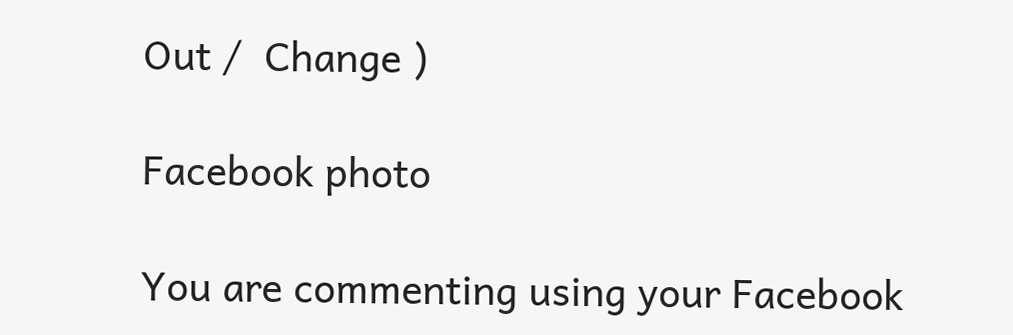Out /  Change )

Facebook photo

You are commenting using your Facebook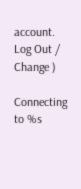account. Log Out /  Change )

Connecting to %s